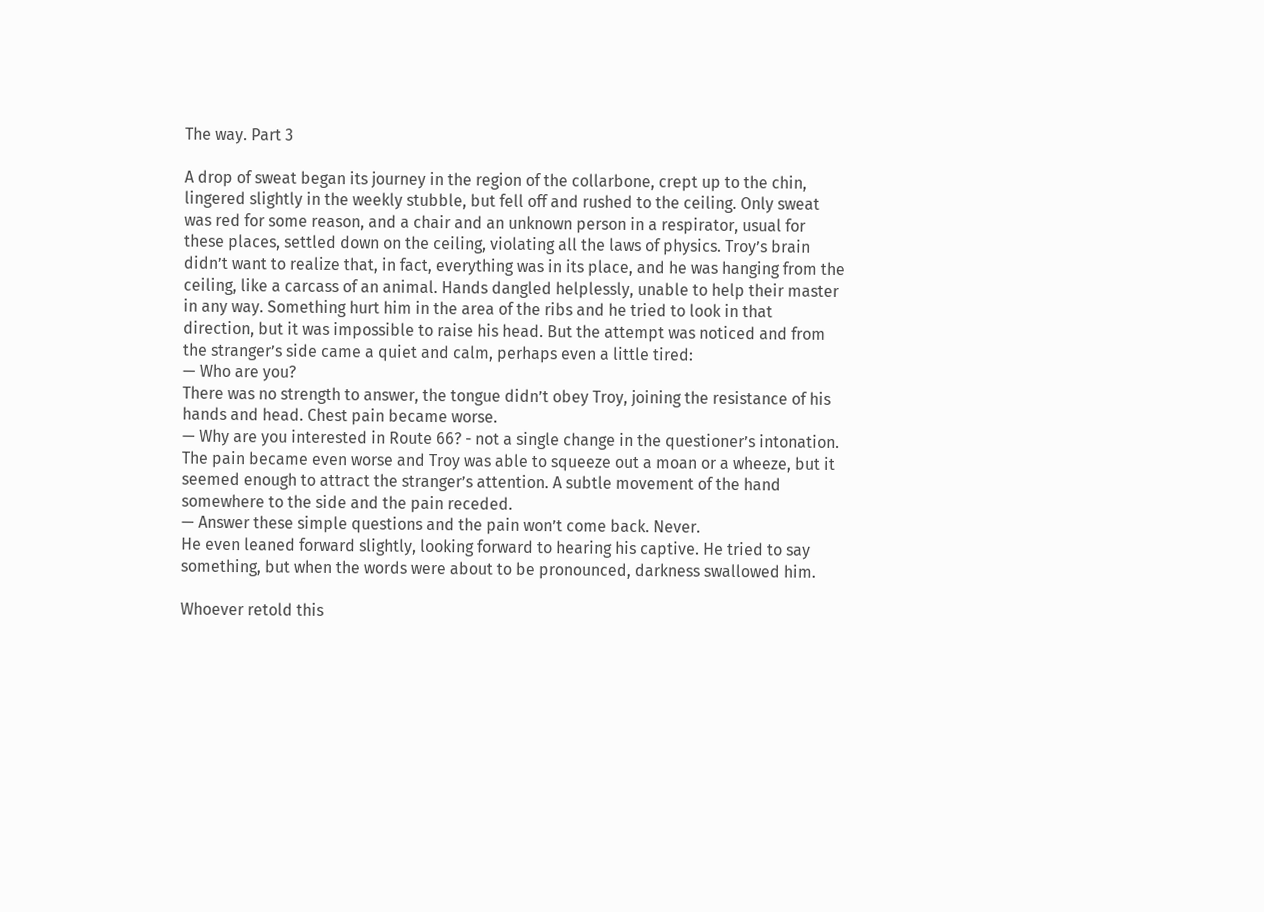The way. Part 3

A drop of sweat began its journey in the region of the collarbone, crept up to the chin, lingered slightly in the weekly stubble, but fell off and rushed to the ceiling. Only sweat was red for some reason, and a chair and an unknown person in a respirator, usual for these places, settled down on the ceiling, violating all the laws of physics. Troy’s brain didn’t want to realize that, in fact, everything was in its place, and he was hanging from the ceiling, like a carcass of an animal. Hands dangled helplessly, unable to help their master in any way. Something hurt him in the area of the ribs and he tried to look in that direction, but it was impossible to raise his head. But the attempt was noticed and from the stranger’s side came a quiet and calm, perhaps even a little tired:
— Who are you?
There was no strength to answer, the tongue didn’t obey Troy, joining the resistance of his hands and head. Chest pain became worse.
— Why are you interested in Route 66? - not a single change in the questioner’s intonation.
The pain became even worse and Troy was able to squeeze out a moan or a wheeze, but it seemed enough to attract the stranger’s attention. A subtle movement of the hand somewhere to the side and the pain receded.
— Answer these simple questions and the pain won’t come back. Never.
He even leaned forward slightly, looking forward to hearing his captive. He tried to say something, but when the words were about to be pronounced, darkness swallowed him.

Whoever retold this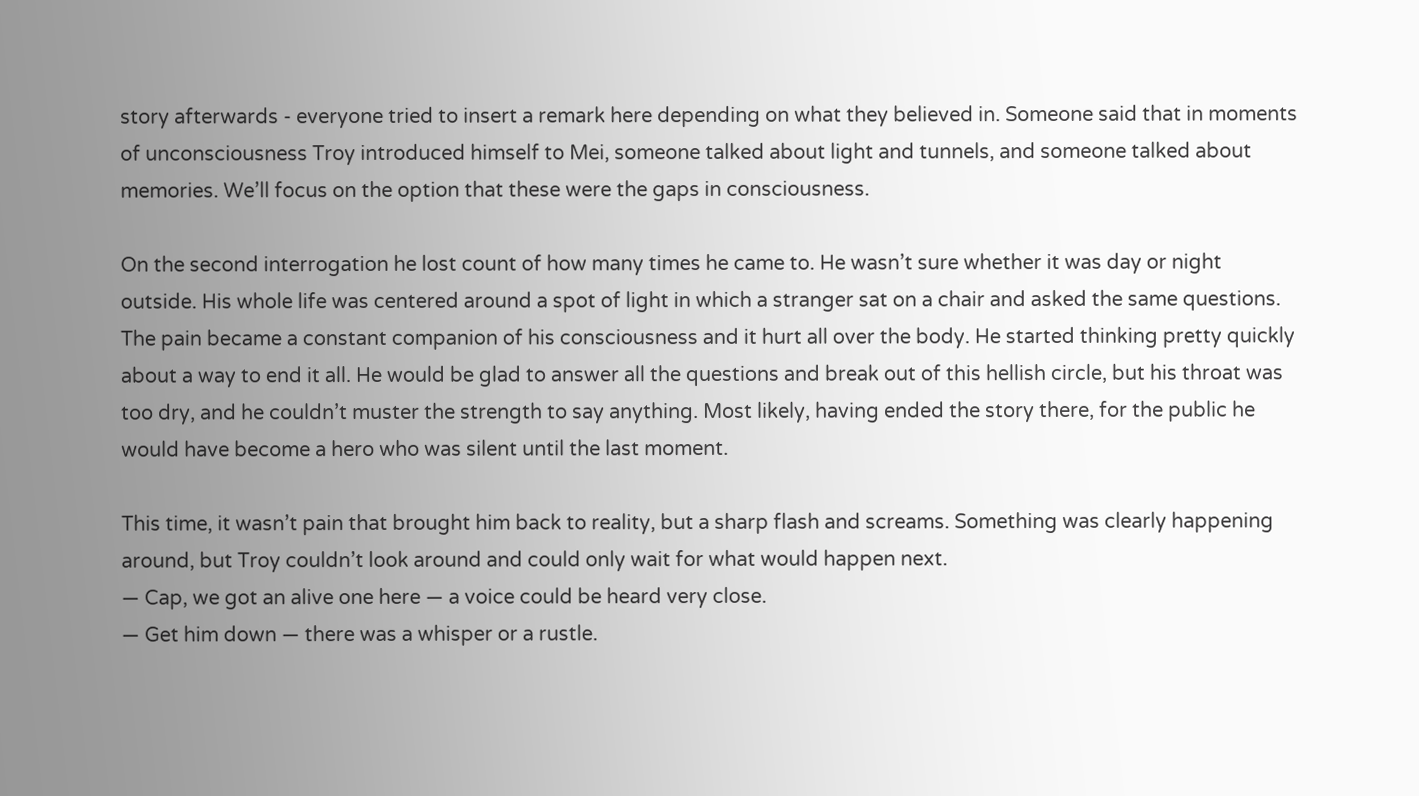story afterwards - everyone tried to insert a remark here depending on what they believed in. Someone said that in moments of unconsciousness Troy introduced himself to Mei, someone talked about light and tunnels, and someone talked about memories. We’ll focus on the option that these were the gaps in consciousness.

On the second interrogation he lost count of how many times he came to. He wasn’t sure whether it was day or night outside. His whole life was centered around a spot of light in which a stranger sat on a chair and asked the same questions. The pain became a constant companion of his consciousness and it hurt all over the body. He started thinking pretty quickly about a way to end it all. He would be glad to answer all the questions and break out of this hellish circle, but his throat was too dry, and he couldn’t muster the strength to say anything. Most likely, having ended the story there, for the public he would have become a hero who was silent until the last moment.

This time, it wasn’t pain that brought him back to reality, but a sharp flash and screams. Something was clearly happening around, but Troy couldn’t look around and could only wait for what would happen next.
— Cap, we got an alive one here — a voice could be heard very close.
— Get him down — there was a whisper or a rustle.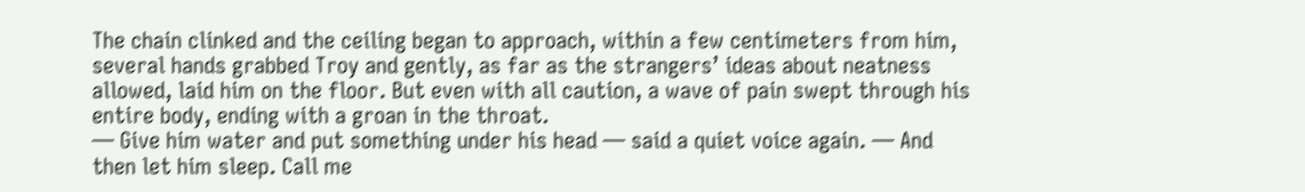The chain clinked and the ceiling began to approach, within a few centimeters from him, several hands grabbed Troy and gently, as far as the strangers’ ideas about neatness allowed, laid him on the floor. But even with all caution, a wave of pain swept through his entire body, ending with a groan in the throat.
— Give him water and put something under his head — said a quiet voice again. — And then let him sleep. Call me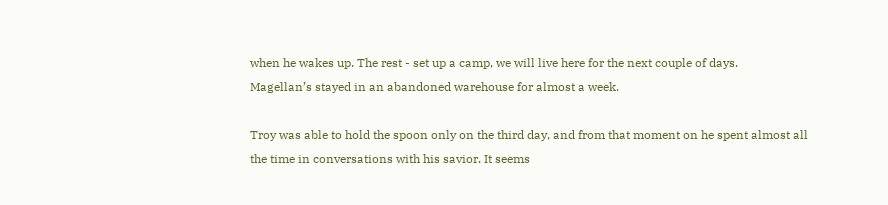when he wakes up. The rest - set up a camp, we will live here for the next couple of days.
Magellan’s stayed in an abandoned warehouse for almost a week.

Troy was able to hold the spoon only on the third day, and from that moment on he spent almost all the time in conversations with his savior. It seems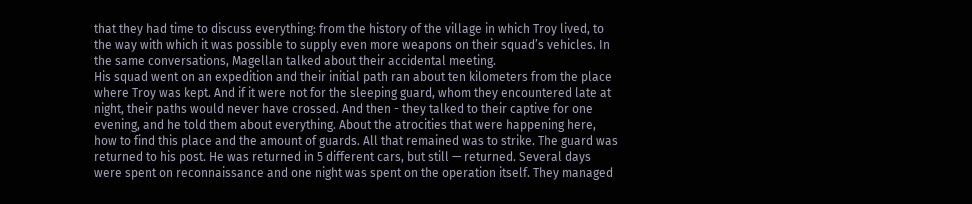that they had time to discuss everything: from the history of the village in which Troy lived, to the way with which it was possible to supply even more weapons on their squad’s vehicles. In the same conversations, Magellan talked about their accidental meeting.
His squad went on an expedition and their initial path ran about ten kilometers from the place where Troy was kept. And if it were not for the sleeping guard, whom they encountered late at night, their paths would never have crossed. And then - they talked to their captive for one evening, and he told them about everything. About the atrocities that were happening here, how to find this place and the amount of guards. All that remained was to strike. The guard was returned to his post. He was returned in 5 different cars, but still — returned. Several days were spent on reconnaissance and one night was spent on the operation itself. They managed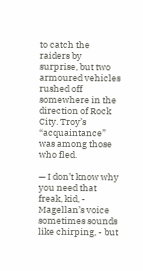to catch the raiders by surprise, but two armoured vehicles rushed off somewhere in the direction of Rock City. Troy’s “acquaintance” was among those who fled.

— I don’t know why you need that freak, kid, - Magellan’s voice sometimes sounds like chirping, - but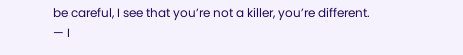be careful, I see that you’re not a killer, you’re different.
— I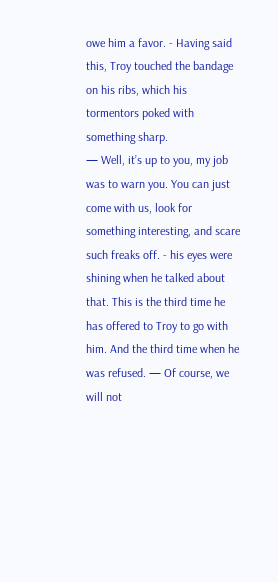owe him a favor. - Having said this, Troy touched the bandage on his ribs, which his tormentors poked with something sharp.
— Well, it’s up to you, my job was to warn you. You can just come with us, look for something interesting, and scare such freaks off. - his eyes were shining when he talked about that. This is the third time he has offered to Troy to go with him. And the third time when he was refused. — Of course, we will not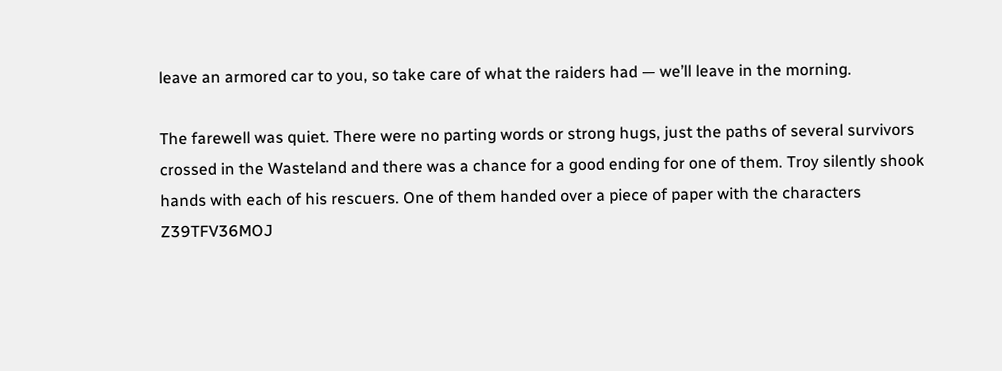leave an armored car to you, so take care of what the raiders had — we’ll leave in the morning.

The farewell was quiet. There were no parting words or strong hugs, just the paths of several survivors crossed in the Wasteland and there was a chance for a good ending for one of them. Troy silently shook hands with each of his rescuers. One of them handed over a piece of paper with the characters Z39TFV36MOJ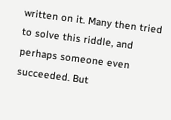written on it. Many then tried to solve this riddle, and perhaps someone even succeeded. But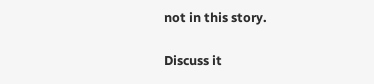not in this story.

Discuss it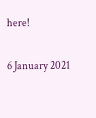here!

6 January 2021